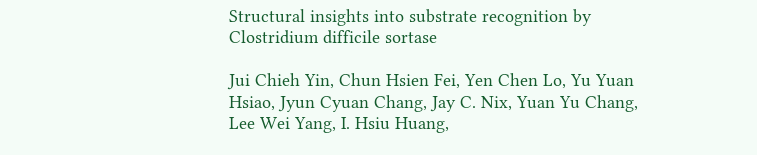Structural insights into substrate recognition by Clostridium difficile sortase

Jui Chieh Yin, Chun Hsien Fei, Yen Chen Lo, Yu Yuan Hsiao, Jyun Cyuan Chang, Jay C. Nix, Yuan Yu Chang, Lee Wei Yang, I. Hsiu Huang,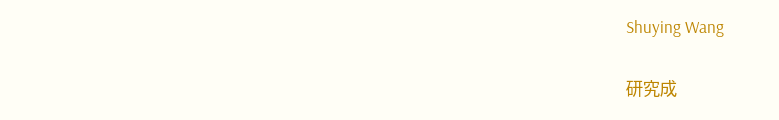Shuying Wang

研究成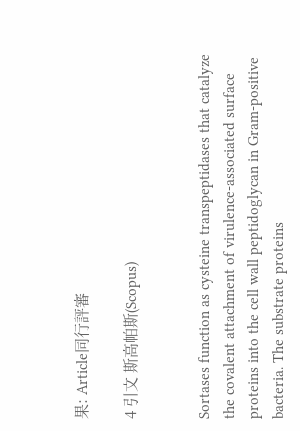果: Article同行評審

4 引文 斯高帕斯(Scopus)


Sortases function as cysteine transpeptidases that catalyze the covalent attachment of virulence-associated surface proteins into the cell wall peptidoglycan in Gram-positive bacteria. The substrate proteins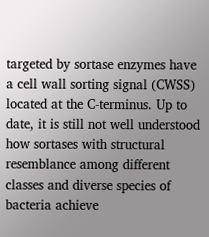targeted by sortase enzymes have a cell wall sorting signal (CWSS) located at the C-terminus. Up to date, it is still not well understood how sortases with structural resemblance among different classes and diverse species of bacteria achieve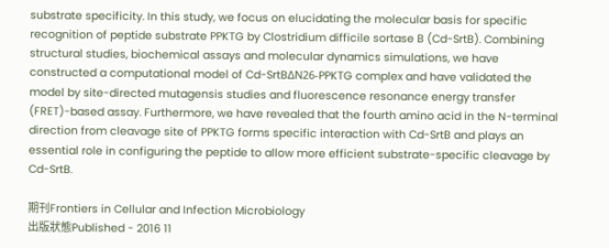substrate specificity. In this study, we focus on elucidating the molecular basis for specific recognition of peptide substrate PPKTG by Clostridium difficile sortase B (Cd-SrtB). Combining structural studies, biochemical assays and molecular dynamics simulations, we have constructed a computational model of Cd-SrtBΔN26-PPKTG complex and have validated the model by site-directed mutagensis studies and fluorescence resonance energy transfer (FRET)-based assay. Furthermore, we have revealed that the fourth amino acid in the N-terminal direction from cleavage site of PPKTG forms specific interaction with Cd-SrtB and plays an essential role in configuring the peptide to allow more efficient substrate-specific cleavage by Cd-SrtB.

期刊Frontiers in Cellular and Infection Microbiology
出版狀態Published - 2016 11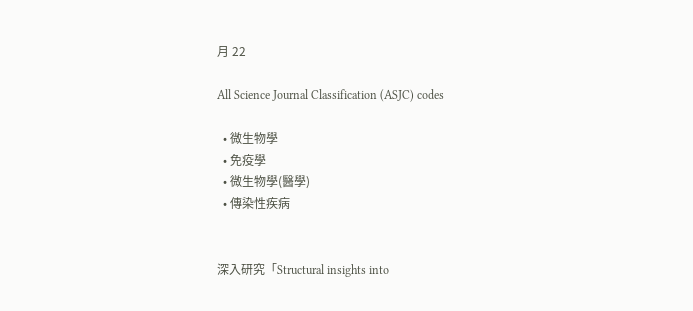月 22

All Science Journal Classification (ASJC) codes

  • 微生物學
  • 免疫學
  • 微生物學(醫學)
  • 傳染性疾病


深入研究「Structural insights into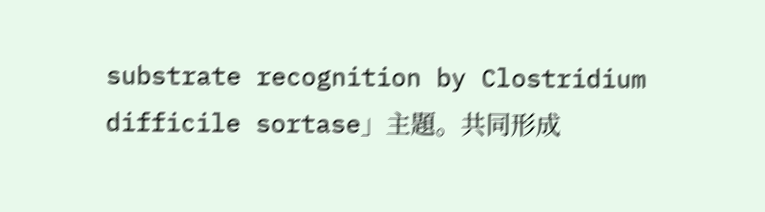substrate recognition by Clostridium difficile sortase」主題。共同形成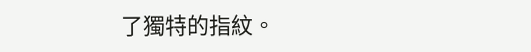了獨特的指紋。